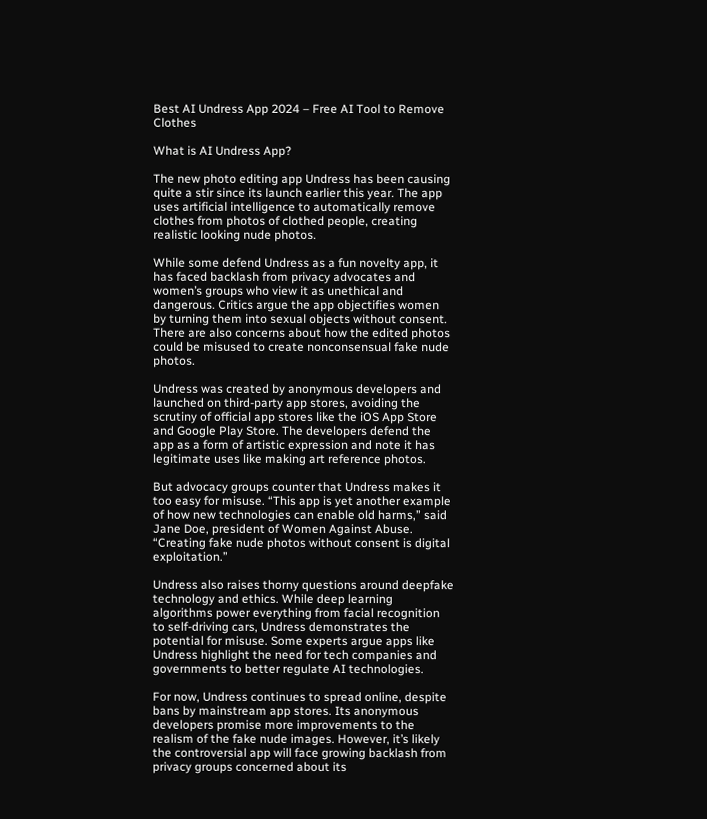Best AI Undress App 2024 – Free AI Tool to Remove Clothes

What is AI Undress App?

The new photo editing app Undress has been causing quite a stir since its launch earlier this year. The app uses artificial intelligence to automatically remove clothes from photos of clothed people, creating realistic looking nude photos.

While some defend Undress as a fun novelty app, it has faced backlash from privacy advocates and women’s groups who view it as unethical and dangerous. Critics argue the app objectifies women by turning them into sexual objects without consent. There are also concerns about how the edited photos could be misused to create nonconsensual fake nude photos.

Undress was created by anonymous developers and launched on third-party app stores, avoiding the scrutiny of official app stores like the iOS App Store and Google Play Store. The developers defend the app as a form of artistic expression and note it has legitimate uses like making art reference photos.

But advocacy groups counter that Undress makes it too easy for misuse. “This app is yet another example of how new technologies can enable old harms,” said Jane Doe, president of Women Against Abuse. “Creating fake nude photos without consent is digital exploitation.”

Undress also raises thorny questions around deepfake technology and ethics. While deep learning algorithms power everything from facial recognition to self-driving cars, Undress demonstrates the potential for misuse. Some experts argue apps like Undress highlight the need for tech companies and governments to better regulate AI technologies.

For now, Undress continues to spread online, despite bans by mainstream app stores. Its anonymous developers promise more improvements to the realism of the fake nude images. However, it’s likely the controversial app will face growing backlash from privacy groups concerned about its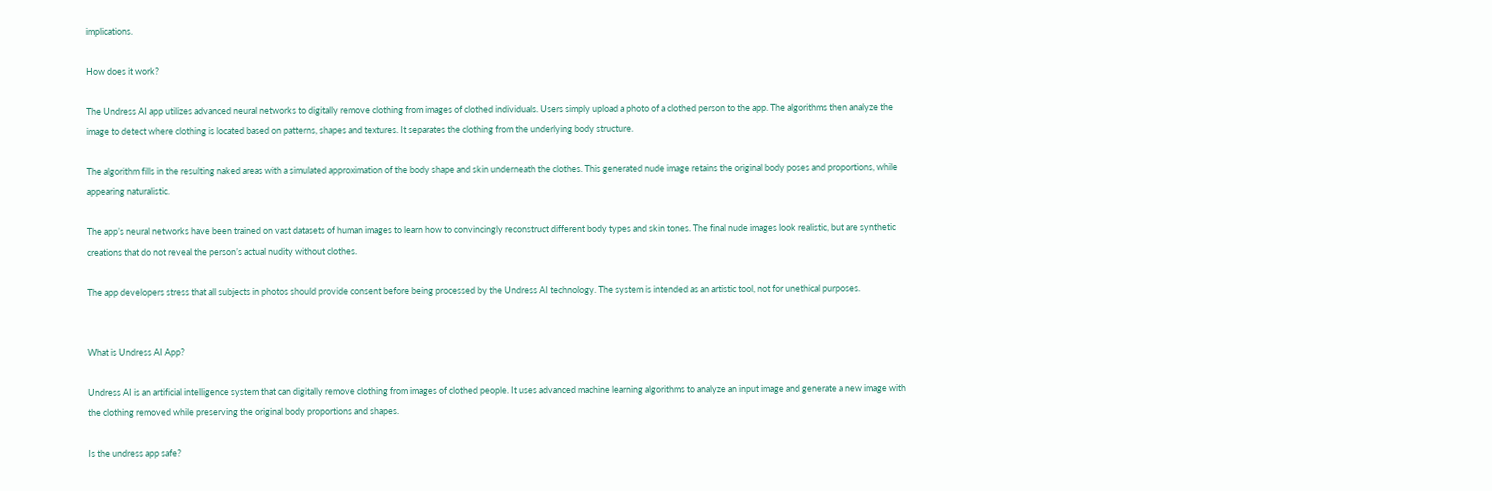implications.

How does it work?

The Undress AI app utilizes advanced neural networks to digitally remove clothing from images of clothed individuals. Users simply upload a photo of a clothed person to the app. The algorithms then analyze the image to detect where clothing is located based on patterns, shapes and textures. It separates the clothing from the underlying body structure.

The algorithm fills in the resulting naked areas with a simulated approximation of the body shape and skin underneath the clothes. This generated nude image retains the original body poses and proportions, while appearing naturalistic.

The app’s neural networks have been trained on vast datasets of human images to learn how to convincingly reconstruct different body types and skin tones. The final nude images look realistic, but are synthetic creations that do not reveal the person’s actual nudity without clothes.

The app developers stress that all subjects in photos should provide consent before being processed by the Undress AI technology. The system is intended as an artistic tool, not for unethical purposes.


What is Undress AI App?

Undress AI is an artificial intelligence system that can digitally remove clothing from images of clothed people. It uses advanced machine learning algorithms to analyze an input image and generate a new image with the clothing removed while preserving the original body proportions and shapes.

Is the undress app safe?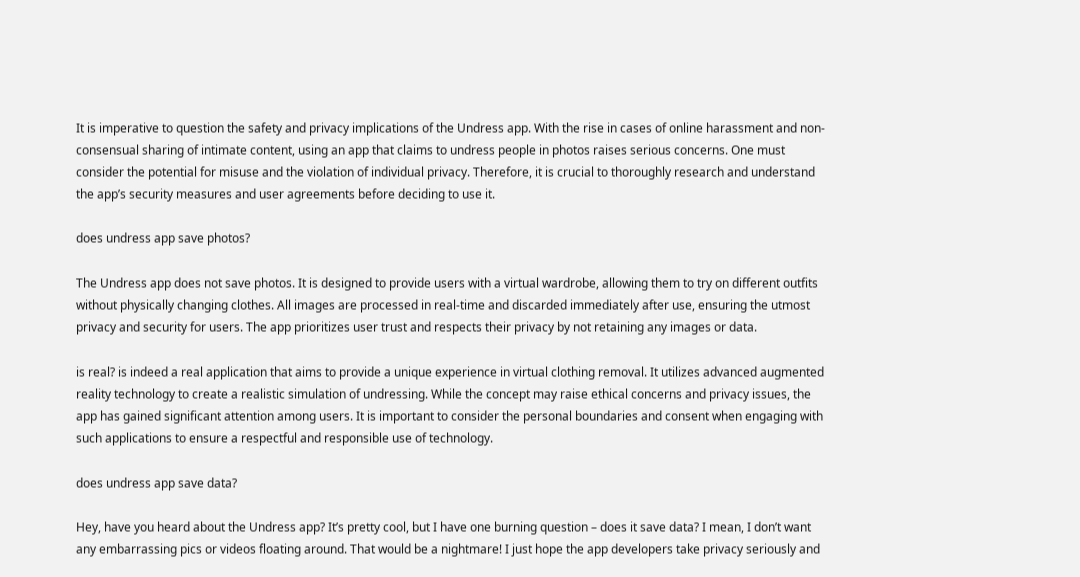It is imperative to question the safety and privacy implications of the Undress app. With the rise in cases of online harassment and non-consensual sharing of intimate content, using an app that claims to undress people in photos raises serious concerns. One must consider the potential for misuse and the violation of individual privacy. Therefore, it is crucial to thoroughly research and understand the app’s security measures and user agreements before deciding to use it.

does undress app save photos?

The Undress app does not save photos. It is designed to provide users with a virtual wardrobe, allowing them to try on different outfits without physically changing clothes. All images are processed in real-time and discarded immediately after use, ensuring the utmost privacy and security for users. The app prioritizes user trust and respects their privacy by not retaining any images or data.

is real? is indeed a real application that aims to provide a unique experience in virtual clothing removal. It utilizes advanced augmented reality technology to create a realistic simulation of undressing. While the concept may raise ethical concerns and privacy issues, the app has gained significant attention among users. It is important to consider the personal boundaries and consent when engaging with such applications to ensure a respectful and responsible use of technology.

does undress app save data?

Hey, have you heard about the Undress app? It’s pretty cool, but I have one burning question – does it save data? I mean, I don’t want any embarrassing pics or videos floating around. That would be a nightmare! I just hope the app developers take privacy seriously and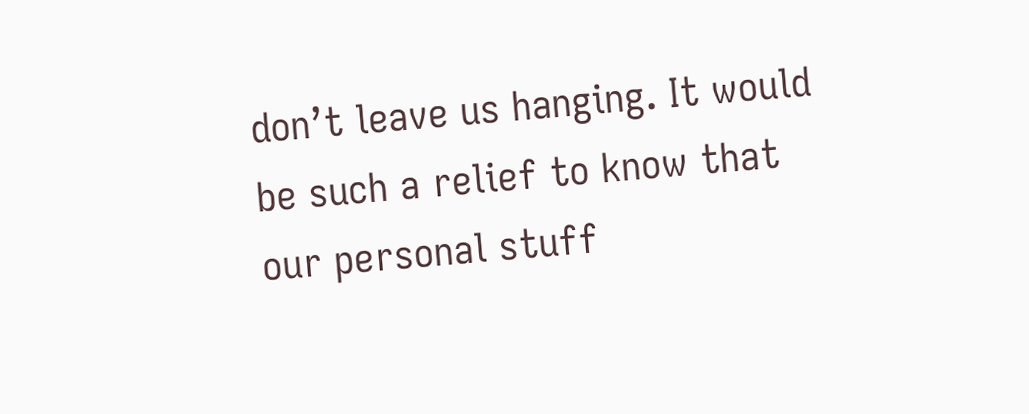don’t leave us hanging. It would be such a relief to know that our personal stuff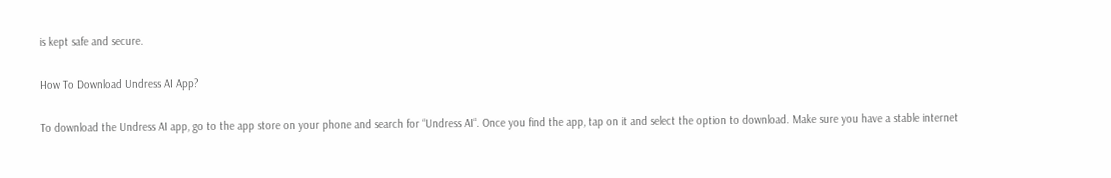is kept safe and secure.

How To Download Undress AI App?

To download the Undress AI app, go to the app store on your phone and search for “Undress AI“. Once you find the app, tap on it and select the option to download. Make sure you have a stable internet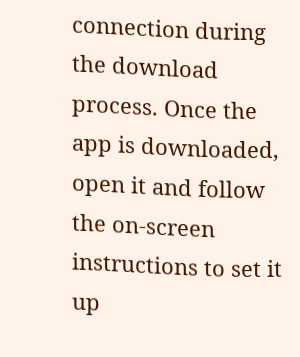connection during the download process. Once the app is downloaded, open it and follow the on-screen instructions to set it up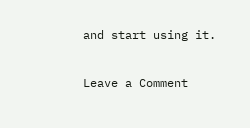and start using it.

Leave a Comment